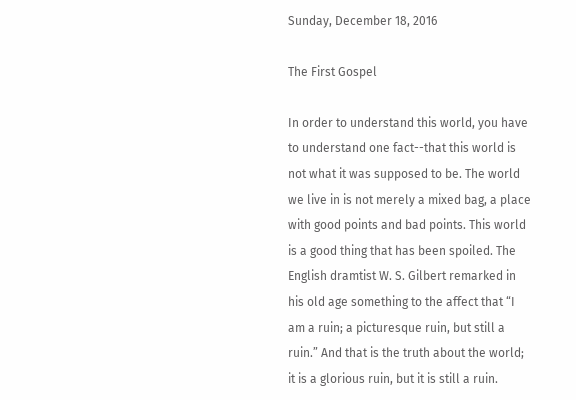Sunday, December 18, 2016

The First Gospel

In order to understand this world, you have to understand one fact--that this world is not what it was supposed to be. The world we live in is not merely a mixed bag, a place with good points and bad points. This world is a good thing that has been spoiled. The English dramtist W. S. Gilbert remarked in his old age something to the affect that “I am a ruin; a picturesque ruin, but still a ruin.” And that is the truth about the world; it is a glorious ruin, but it is still a ruin.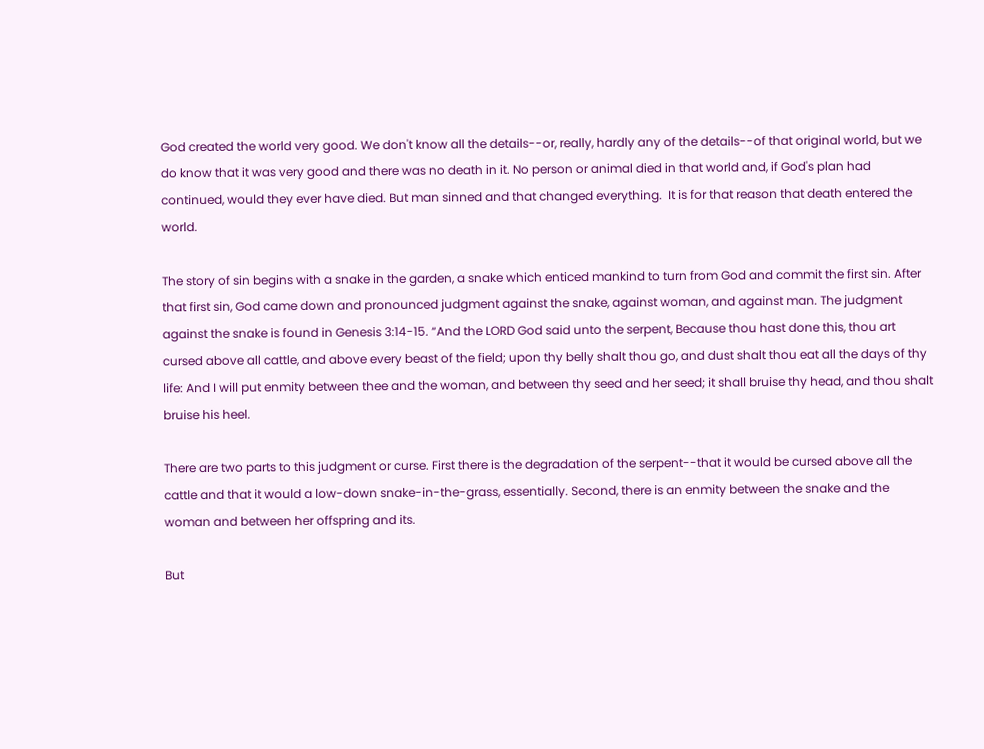God created the world very good. We don't know all the details--or, really, hardly any of the details--of that original world, but we do know that it was very good and there was no death in it. No person or animal died in that world and, if God's plan had continued, would they ever have died. But man sinned and that changed everything.  It is for that reason that death entered the world.

The story of sin begins with a snake in the garden, a snake which enticed mankind to turn from God and commit the first sin. After that first sin, God came down and pronounced judgment against the snake, against woman, and against man. The judgment against the snake is found in Genesis 3:14-15. “And the LORD God said unto the serpent, Because thou hast done this, thou art cursed above all cattle, and above every beast of the field; upon thy belly shalt thou go, and dust shalt thou eat all the days of thy life: And I will put enmity between thee and the woman, and between thy seed and her seed; it shall bruise thy head, and thou shalt bruise his heel.

There are two parts to this judgment or curse. First there is the degradation of the serpent--that it would be cursed above all the cattle and that it would a low-down snake-in-the-grass, essentially. Second, there is an enmity between the snake and the woman and between her offspring and its.

But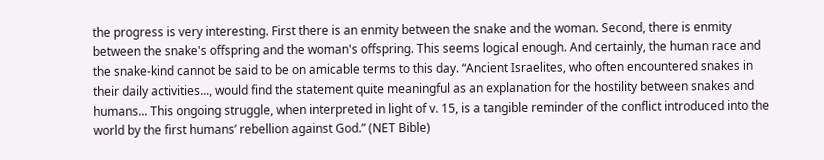the progress is very interesting. First there is an enmity between the snake and the woman. Second, there is enmity between the snake's offspring and the woman's offspring. This seems logical enough. And certainly, the human race and the snake-kind cannot be said to be on amicable terms to this day. “Ancient Israelites, who often encountered snakes in their daily activities..., would find the statement quite meaningful as an explanation for the hostility between snakes and humans... This ongoing struggle, when interpreted in light of v. 15, is a tangible reminder of the conflict introduced into the world by the first humans’ rebellion against God.” (NET Bible)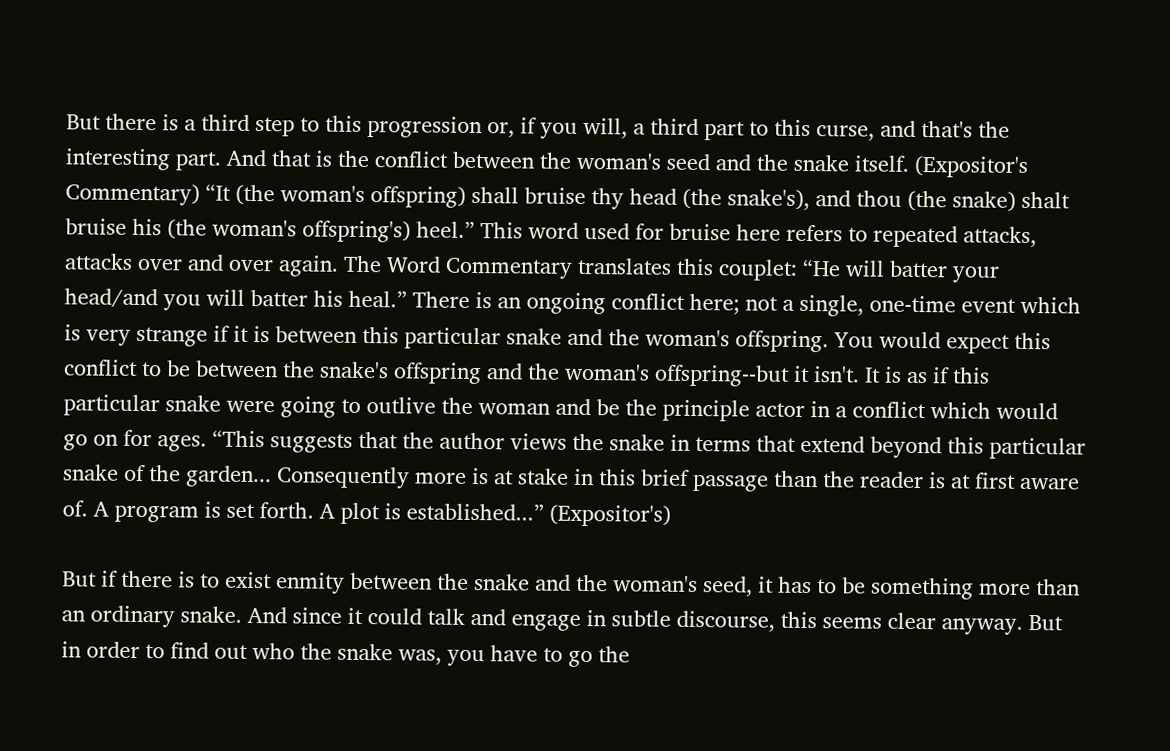But there is a third step to this progression or, if you will, a third part to this curse, and that's the interesting part. And that is the conflict between the woman's seed and the snake itself. (Expositor's Commentary) “It (the woman's offspring) shall bruise thy head (the snake's), and thou (the snake) shalt bruise his (the woman's offspring's) heel.” This word used for bruise here refers to repeated attacks, attacks over and over again. The Word Commentary translates this couplet: “He will batter your head/and you will batter his heal.” There is an ongoing conflict here; not a single, one-time event which is very strange if it is between this particular snake and the woman's offspring. You would expect this conflict to be between the snake's offspring and the woman's offspring--but it isn't. It is as if this particular snake were going to outlive the woman and be the principle actor in a conflict which would go on for ages. “This suggests that the author views the snake in terms that extend beyond this particular snake of the garden... Consequently more is at stake in this brief passage than the reader is at first aware of. A program is set forth. A plot is established...” (Expositor's)

But if there is to exist enmity between the snake and the woman's seed, it has to be something more than an ordinary snake. And since it could talk and engage in subtle discourse, this seems clear anyway. But in order to find out who the snake was, you have to go the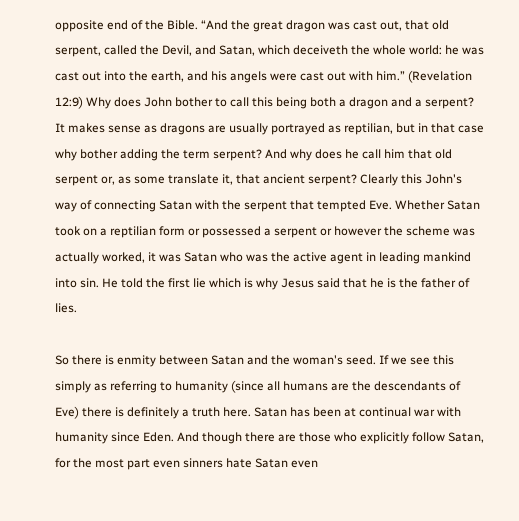opposite end of the Bible. “And the great dragon was cast out, that old serpent, called the Devil, and Satan, which deceiveth the whole world: he was cast out into the earth, and his angels were cast out with him.” (Revelation 12:9) Why does John bother to call this being both a dragon and a serpent? It makes sense as dragons are usually portrayed as reptilian, but in that case why bother adding the term serpent? And why does he call him that old serpent or, as some translate it, that ancient serpent? Clearly this John's way of connecting Satan with the serpent that tempted Eve. Whether Satan took on a reptilian form or possessed a serpent or however the scheme was actually worked, it was Satan who was the active agent in leading mankind into sin. He told the first lie which is why Jesus said that he is the father of lies.

So there is enmity between Satan and the woman's seed. If we see this simply as referring to humanity (since all humans are the descendants of Eve) there is definitely a truth here. Satan has been at continual war with humanity since Eden. And though there are those who explicitly follow Satan, for the most part even sinners hate Satan even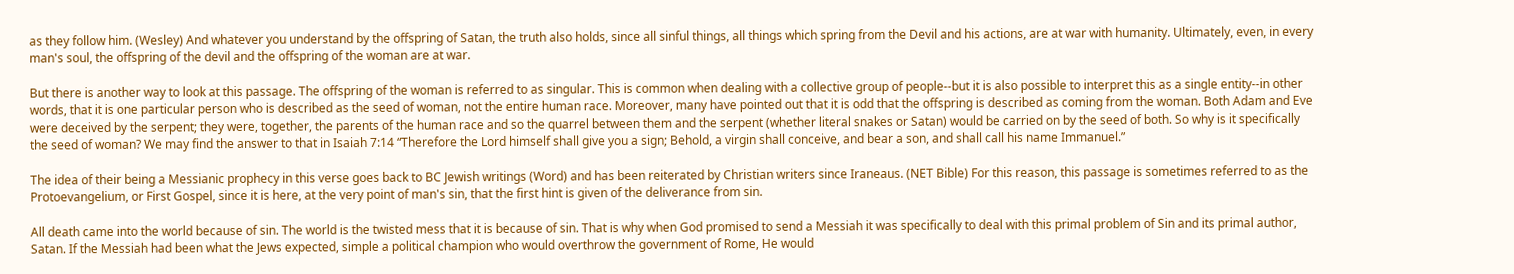as they follow him. (Wesley) And whatever you understand by the offspring of Satan, the truth also holds, since all sinful things, all things which spring from the Devil and his actions, are at war with humanity. Ultimately, even, in every man's soul, the offspring of the devil and the offspring of the woman are at war.

But there is another way to look at this passage. The offspring of the woman is referred to as singular. This is common when dealing with a collective group of people--but it is also possible to interpret this as a single entity--in other words, that it is one particular person who is described as the seed of woman, not the entire human race. Moreover, many have pointed out that it is odd that the offspring is described as coming from the woman. Both Adam and Eve were deceived by the serpent; they were, together, the parents of the human race and so the quarrel between them and the serpent (whether literal snakes or Satan) would be carried on by the seed of both. So why is it specifically the seed of woman? We may find the answer to that in Isaiah 7:14 “Therefore the Lord himself shall give you a sign; Behold, a virgin shall conceive, and bear a son, and shall call his name Immanuel.”

The idea of their being a Messianic prophecy in this verse goes back to BC Jewish writings (Word) and has been reiterated by Christian writers since Iraneaus. (NET Bible) For this reason, this passage is sometimes referred to as the Protoevangelium, or First Gospel, since it is here, at the very point of man's sin, that the first hint is given of the deliverance from sin.

All death came into the world because of sin. The world is the twisted mess that it is because of sin. That is why when God promised to send a Messiah it was specifically to deal with this primal problem of Sin and its primal author, Satan. If the Messiah had been what the Jews expected, simple a political champion who would overthrow the government of Rome, He would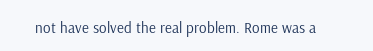not have solved the real problem. Rome was a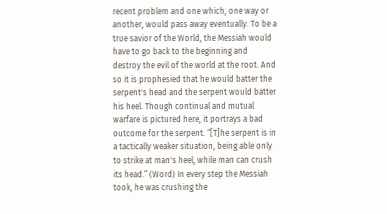recent problem and one which, one way or another, would pass away eventually. To be a true savior of the World, the Messiah would have to go back to the beginning and destroy the evil of the world at the root. And so it is prophesied that he would batter the serpent's head and the serpent would batter his heel. Though continual and mutual warfare is pictured here, it portrays a bad outcome for the serpent. “[T]he serpent is in a tactically weaker situation, being able only to strike at man's heel, while man can crush its head.” (Word) In every step the Messiah took, he was crushing the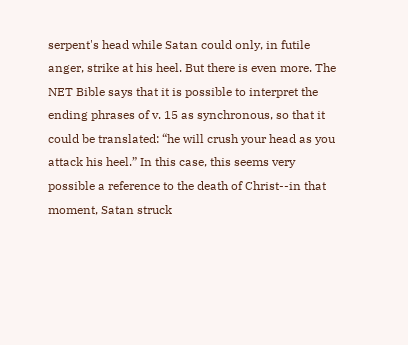serpent's head while Satan could only, in futile anger, strike at his heel. But there is even more. The NET Bible says that it is possible to interpret the ending phrases of v. 15 as synchronous, so that it could be translated: “he will crush your head as you attack his heel.” In this case, this seems very possible a reference to the death of Christ--in that moment, Satan struck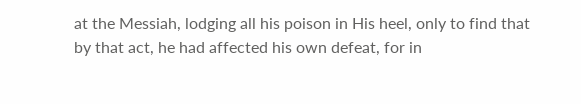at the Messiah, lodging all his poison in His heel, only to find that by that act, he had affected his own defeat, for in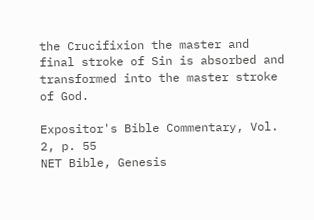the Crucifixion the master and final stroke of Sin is absorbed and transformed into the master stroke of God.

Expositor's Bible Commentary, Vol. 2, p. 55
NET Bible, Genesis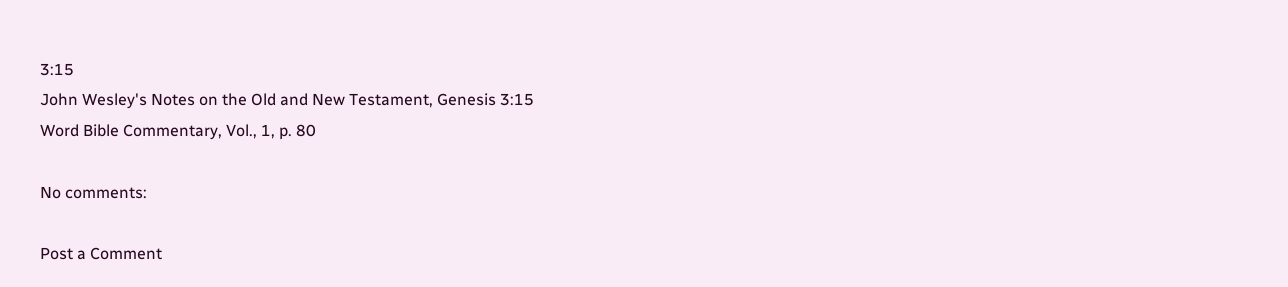3:15
John Wesley's Notes on the Old and New Testament, Genesis 3:15
Word Bible Commentary, Vol., 1, p. 80

No comments:

Post a Comment